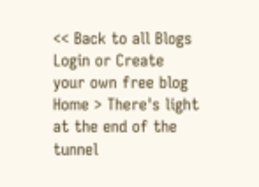<< Back to all Blogs
Login or Create your own free blog
Home > There's light at the end of the tunnel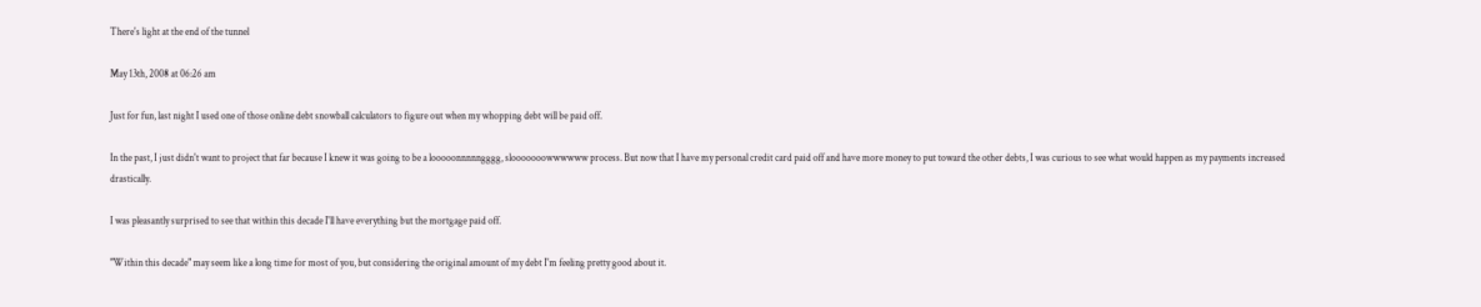There's light at the end of the tunnel

May 13th, 2008 at 06:26 am

Just for fun, last night I used one of those online debt snowball calculators to figure out when my whopping debt will be paid off.

In the past, I just didn't want to project that far because I knew it was going to be a looooonnnnngggg, slooooooowwwwww process. But now that I have my personal credit card paid off and have more money to put toward the other debts, I was curious to see what would happen as my payments increased drastically.

I was pleasantly surprised to see that within this decade I'll have everything but the mortgage paid off.

"Within this decade" may seem like a long time for most of you, but considering the original amount of my debt I'm feeling pretty good about it.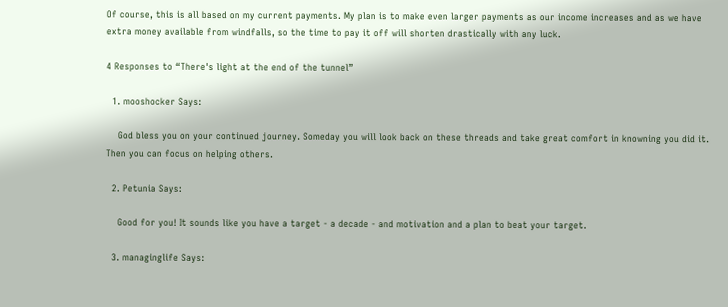Of course, this is all based on my current payments. My plan is to make even larger payments as our income increases and as we have extra money available from windfalls, so the time to pay it off will shorten drastically with any luck.

4 Responses to “There's light at the end of the tunnel”

  1. mooshocker Says:

    God bless you on your continued journey. Someday you will look back on these threads and take great comfort in knowning you did it. Then you can focus on helping others.

  2. Petunia Says:

    Good for you! It sounds like you have a target - a decade - and motivation and a plan to beat your target.

  3. managinglife Says: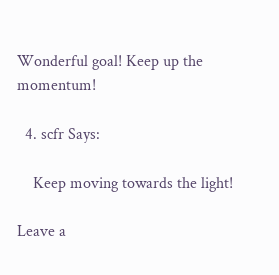Wonderful goal! Keep up the momentum!

  4. scfr Says:

    Keep moving towards the light!

Leave a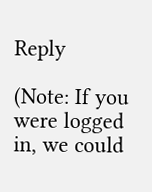Reply

(Note: If you were logged in, we could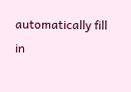automatically fill in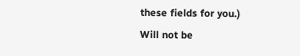these fields for you.)
Will not be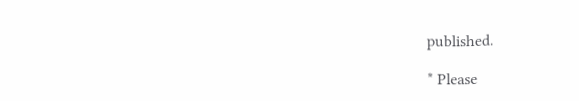published.

* Please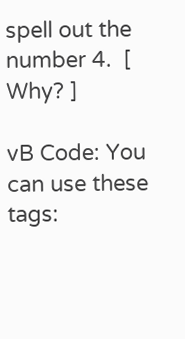spell out the number 4.  [ Why? ]

vB Code: You can use these tags: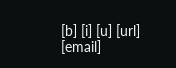[b] [i] [u] [url] [email]